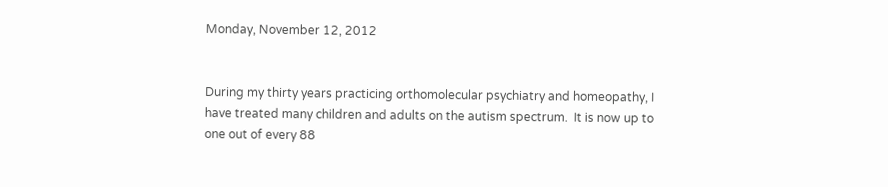Monday, November 12, 2012


During my thirty years practicing orthomolecular psychiatry and homeopathy, I have treated many children and adults on the autism spectrum.  It is now up to one out of every 88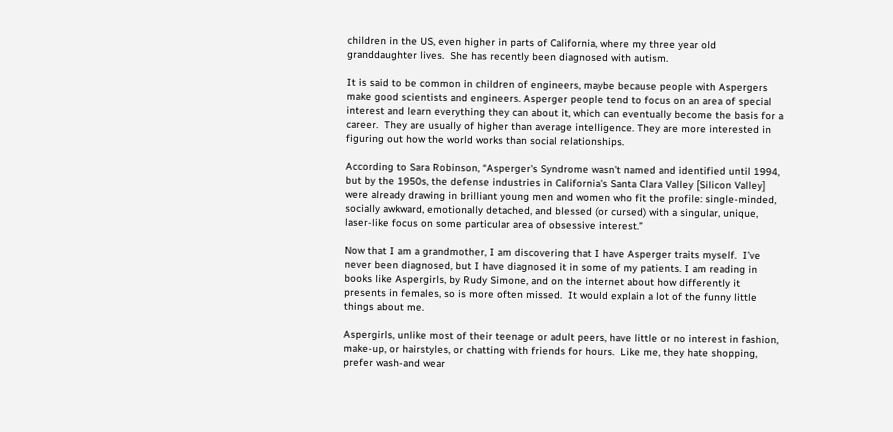children in the US, even higher in parts of California, where my three year old granddaughter lives.  She has recently been diagnosed with autism.

It is said to be common in children of engineers, maybe because people with Aspergers make good scientists and engineers. Asperger people tend to focus on an area of special interest and learn everything they can about it, which can eventually become the basis for a career.  They are usually of higher than average intelligence. They are more interested in figuring out how the world works than social relationships.

According to Sara Robinson, “Asperger's Syndrome wasn’t named and identified until 1994, but by the 1950s, the defense industries in California's Santa Clara Valley [Silicon Valley] were already drawing in brilliant young men and women who fit the profile: single-minded, socially awkward, emotionally detached, and blessed (or cursed) with a singular, unique, laser-like focus on some particular area of obsessive interest.”

Now that I am a grandmother, I am discovering that I have Asperger traits myself.  I’ve never been diagnosed, but I have diagnosed it in some of my patients. I am reading in books like Aspergirls, by Rudy Simone, and on the internet about how differently it presents in females, so is more often missed.  It would explain a lot of the funny little things about me.

Aspergirls, unlike most of their teenage or adult peers, have little or no interest in fashion, make-up, or hairstyles, or chatting with friends for hours.  Like me, they hate shopping, prefer wash-and wear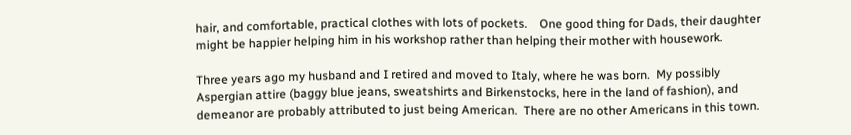hair, and comfortable, practical clothes with lots of pockets.    One good thing for Dads, their daughter might be happier helping him in his workshop rather than helping their mother with housework.

Three years ago my husband and I retired and moved to Italy, where he was born.  My possibly Aspergian attire (baggy blue jeans, sweatshirts and Birkenstocks, here in the land of fashion), and demeanor are probably attributed to just being American.  There are no other Americans in this town.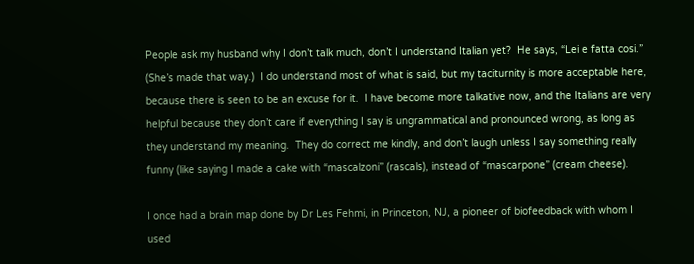People ask my husband why I don’t talk much, don’t I understand Italian yet?  He says, “Lei e fatta cosi.”  (She’s made that way.)  I do understand most of what is said, but my taciturnity is more acceptable here, because there is seen to be an excuse for it.  I have become more talkative now, and the Italians are very helpful because they don’t care if everything I say is ungrammatical and pronounced wrong, as long as they understand my meaning.  They do correct me kindly, and don’t laugh unless I say something really funny (like saying I made a cake with “mascalzoni” (rascals), instead of “mascarpone” (cream cheese).

I once had a brain map done by Dr Les Fehmi, in Princeton, NJ, a pioneer of biofeedback with whom I used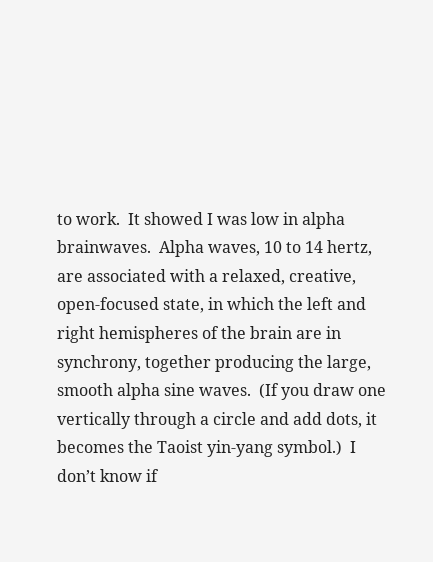to work.  It showed I was low in alpha brainwaves.  Alpha waves, 10 to 14 hertz, are associated with a relaxed, creative, open-focused state, in which the left and right hemispheres of the brain are in synchrony, together producing the large, smooth alpha sine waves.  (If you draw one vertically through a circle and add dots, it becomes the Taoist yin-yang symbol.)  I don’t know if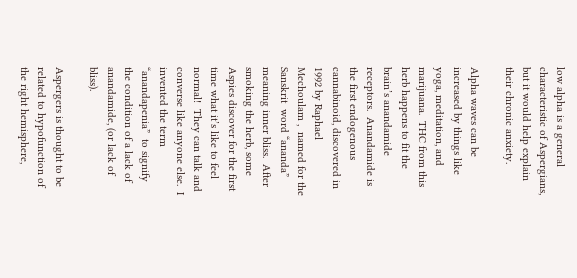low alpha is a general characteristic of Aspergians, but it would help explain their chronic anxiety.

Alpha waves can be increased by things like yoga, meditation, and marijuana.  THC from this herb happens to fit the brain’s anandamide receptors.  Anandamide is the first endogenous cannabinoid, discovered in 1992 by Raphael Mechoulam ,  named for the Sanskrit  word “ananda” meaning inner bliss.  After smoking the herb, some Aspies discover for the first time what it’s like to feel normal!  They can talk and converse like anyone else.  I invented the term “anandapenia”  to signify the condition of a lack of anandamide, (or lack of bliss).

Aspergers is thought to be related to hypofunction of the right hemisphere,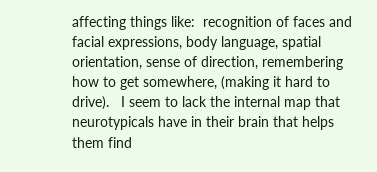affecting things like:  recognition of faces and facial expressions, body language, spatial orientation, sense of direction, remembering how to get somewhere, (making it hard to drive).   I seem to lack the internal map that neurotypicals have in their brain that helps them find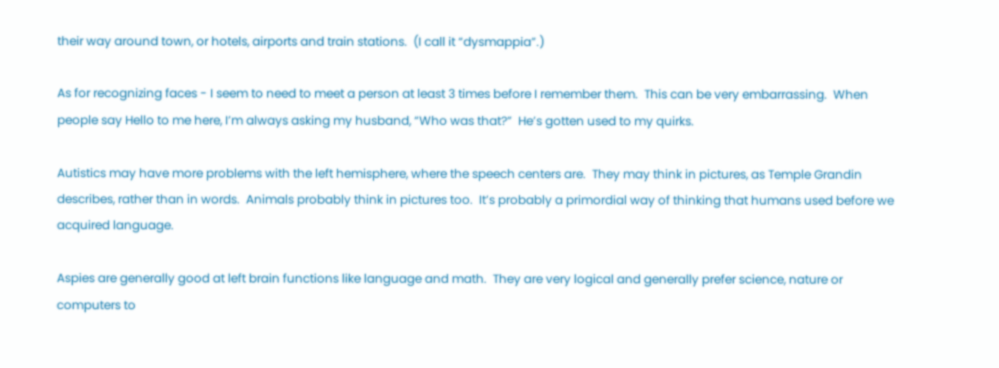their way around town, or hotels, airports and train stations.  (I call it “dysmappia”.)

As for recognizing faces - I seem to need to meet a person at least 3 times before I remember them.  This can be very embarrassing.  When people say Hello to me here, I’m always asking my husband, “Who was that?”  He’s gotten used to my quirks.

Autistics may have more problems with the left hemisphere, where the speech centers are.  They may think in pictures, as Temple Grandin describes, rather than in words.  Animals probably think in pictures too.  It’s probably a primordial way of thinking that humans used before we acquired language.

Aspies are generally good at left brain functions like language and math.  They are very logical and generally prefer science, nature or computers to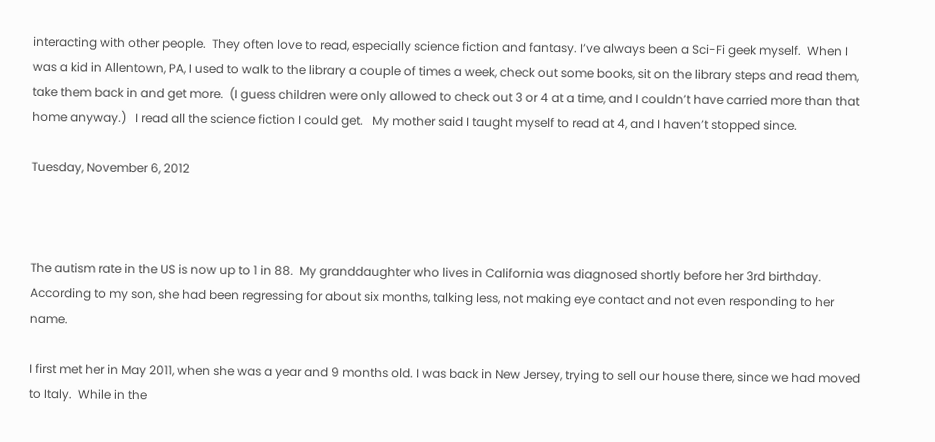interacting with other people.  They often love to read, especially science fiction and fantasy. I’ve always been a Sci-Fi geek myself.  When I was a kid in Allentown, PA, I used to walk to the library a couple of times a week, check out some books, sit on the library steps and read them, take them back in and get more.  (I guess children were only allowed to check out 3 or 4 at a time, and I couldn’t have carried more than that home anyway.)   I read all the science fiction I could get.   My mother said I taught myself to read at 4, and I haven’t stopped since.

Tuesday, November 6, 2012



The autism rate in the US is now up to 1 in 88.  My granddaughter who lives in California was diagnosed shortly before her 3rd birthday.  According to my son, she had been regressing for about six months, talking less, not making eye contact and not even responding to her name.

I first met her in May 2011, when she was a year and 9 months old. I was back in New Jersey, trying to sell our house there, since we had moved to Italy.  While in the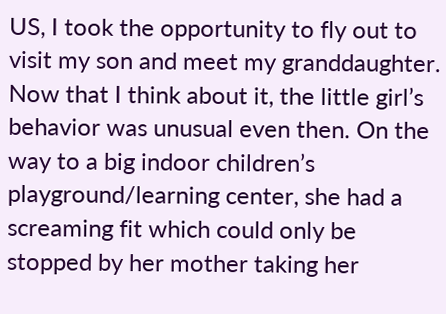US, I took the opportunity to fly out to visit my son and meet my granddaughter. Now that I think about it, the little girl’s behavior was unusual even then. On the way to a big indoor children’s playground/learning center, she had a screaming fit which could only be stopped by her mother taking her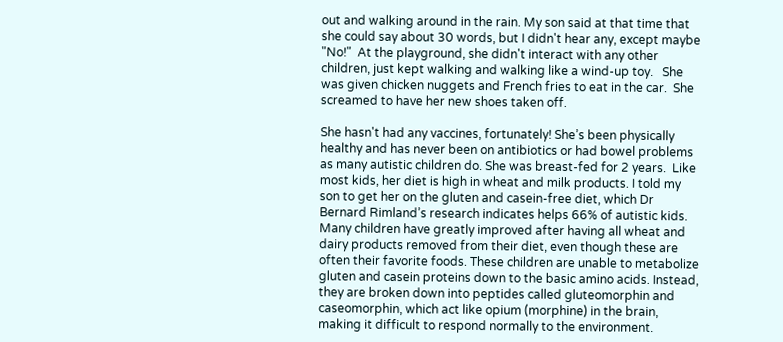out and walking around in the rain. My son said at that time that she could say about 30 words, but I didn't hear any, except maybe "No!"  At the playground, she didn't interact with any other children, just kept walking and walking like a wind-up toy.   She was given chicken nuggets and French fries to eat in the car.  She screamed to have her new shoes taken off.

She hasn't had any vaccines, fortunately! She’s been physically healthy and has never been on antibiotics or had bowel problems as many autistic children do. She was breast-fed for 2 years.  Like most kids, her diet is high in wheat and milk products. I told my son to get her on the gluten and casein-free diet, which Dr Bernard Rimland’s research indicates helps 66% of autistic kids.  Many children have greatly improved after having all wheat and dairy products removed from their diet, even though these are often their favorite foods. These children are unable to metabolize gluten and casein proteins down to the basic amino acids. Instead, they are broken down into peptides called gluteomorphin and caseomorphin, which act like opium (morphine) in the brain, making it difficult to respond normally to the environment.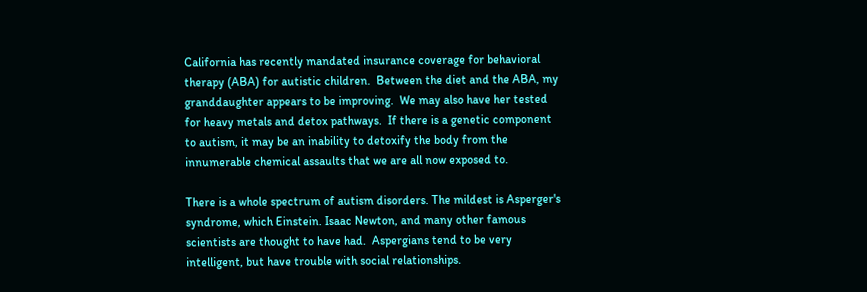California has recently mandated insurance coverage for behavioral therapy (ABA) for autistic children.  Between the diet and the ABA, my granddaughter appears to be improving.  We may also have her tested for heavy metals and detox pathways.  If there is a genetic component to autism, it may be an inability to detoxify the body from the innumerable chemical assaults that we are all now exposed to.

There is a whole spectrum of autism disorders. The mildest is Asperger's syndrome, which Einstein. Isaac Newton, and many other famous scientists are thought to have had.  Aspergians tend to be very intelligent, but have trouble with social relationships.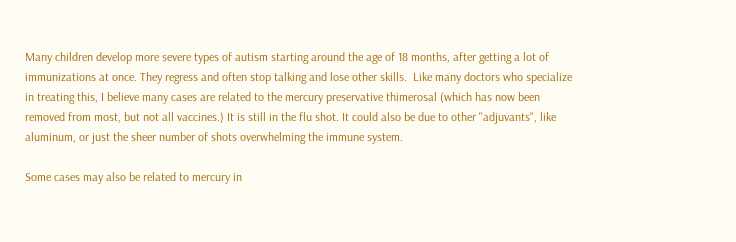Many children develop more severe types of autism starting around the age of 18 months, after getting a lot of immunizations at once. They regress and often stop talking and lose other skills.  Like many doctors who specialize in treating this, I believe many cases are related to the mercury preservative thimerosal (which has now been removed from most, but not all vaccines.) It is still in the flu shot. It could also be due to other "adjuvants", like aluminum, or just the sheer number of shots overwhelming the immune system.

Some cases may also be related to mercury in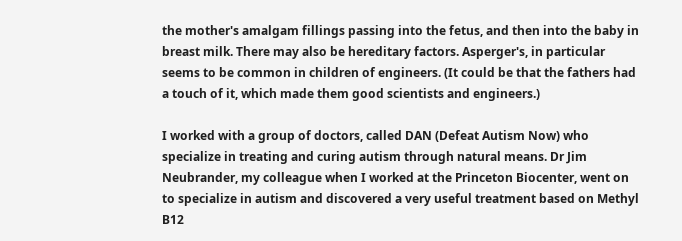the mother's amalgam fillings passing into the fetus, and then into the baby in breast milk. There may also be hereditary factors. Asperger's, in particular seems to be common in children of engineers. (It could be that the fathers had a touch of it, which made them good scientists and engineers.)

I worked with a group of doctors, called DAN (Defeat Autism Now) who specialize in treating and curing autism through natural means. Dr Jim Neubrander, my colleague when I worked at the Princeton Biocenter, went on to specialize in autism and discovered a very useful treatment based on Methyl B12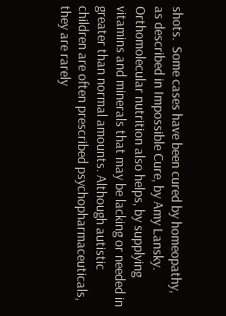shots.  Some cases have been cured by homeopathy, as described in Impossible Cure, by Amy Lansky. Orthomolecular nutrition also helps, by supplying vitamins and minerals that may be lacking or needed in greater than normal amounts. Although autistic children are often prescribed psychopharmaceuticals, they are rarely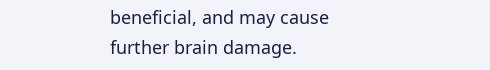beneficial, and may cause further brain damage.